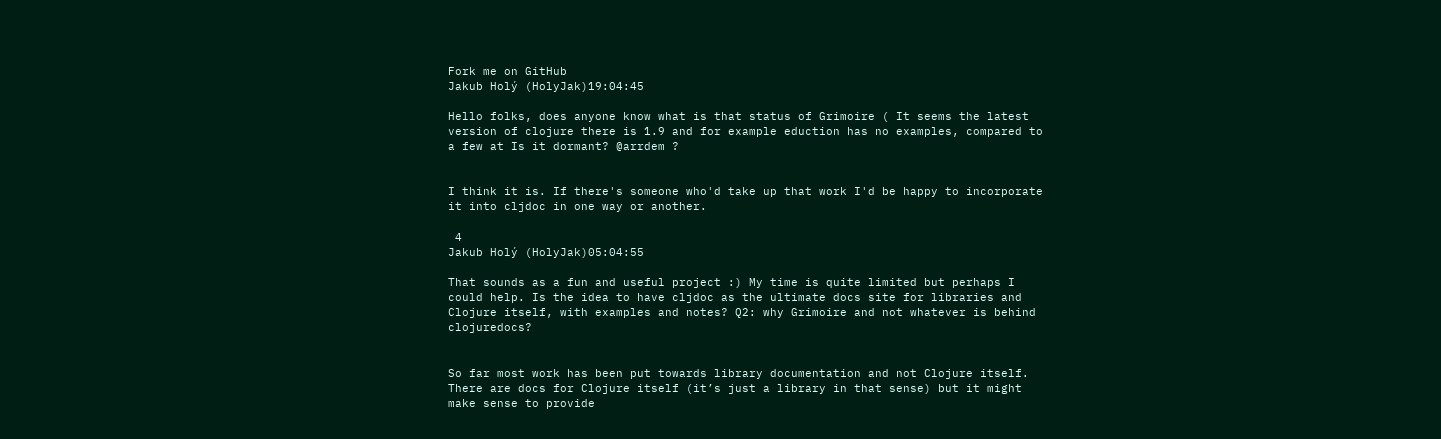Fork me on GitHub
Jakub Holý (HolyJak)19:04:45

Hello folks, does anyone know what is that status of Grimoire ( It seems the latest version of clojure there is 1.9 and for example eduction has no examples, compared to a few at Is it dormant? @arrdem ?


I think it is. If there's someone who'd take up that work I'd be happy to incorporate it into cljdoc in one way or another.

 4
Jakub Holý (HolyJak)05:04:55

That sounds as a fun and useful project :) My time is quite limited but perhaps I could help. Is the idea to have cljdoc as the ultimate docs site for libraries and Clojure itself, with examples and notes? Q2: why Grimoire and not whatever is behind clojuredocs?


So far most work has been put towards library documentation and not Clojure itself. There are docs for Clojure itself (it’s just a library in that sense) but it might make sense to provide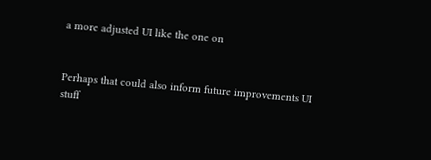a more adjusted UI like the one on


Perhaps that could also inform future improvements UI stuff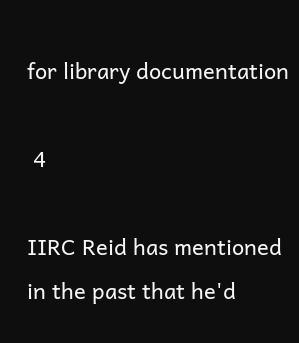for library documentation

 4

IIRC Reid has mentioned in the past that he'd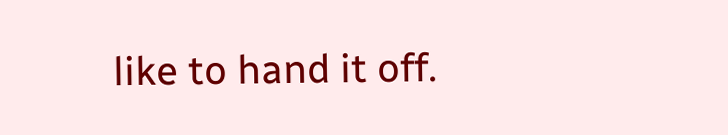like to hand it off.